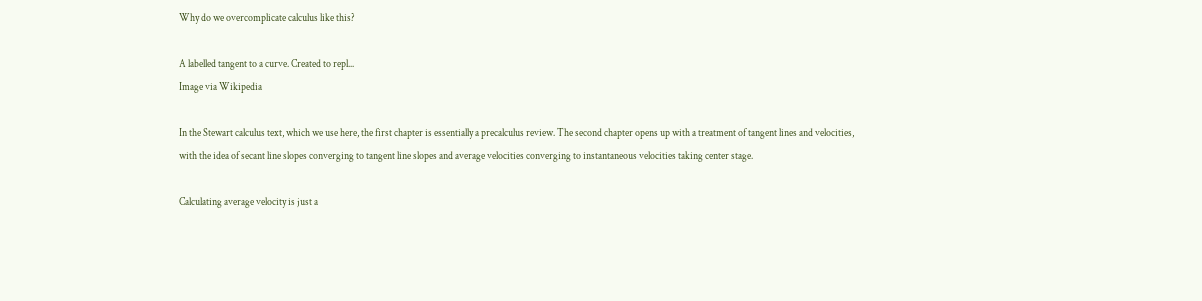Why do we overcomplicate calculus like this?

A labelled tangent to a curve. Created to repl...
Image via Wikipedia

In the Stewart calculus text, which we use here, the first chapter is essentially a precalculus review. The second chapter opens up with a treatment of tangent lines and velocities, with the idea of secant line slopes converging to tangent line slopes and average velocities converging to instantaneous velocities taking center stage.

Calculating average velocity is just a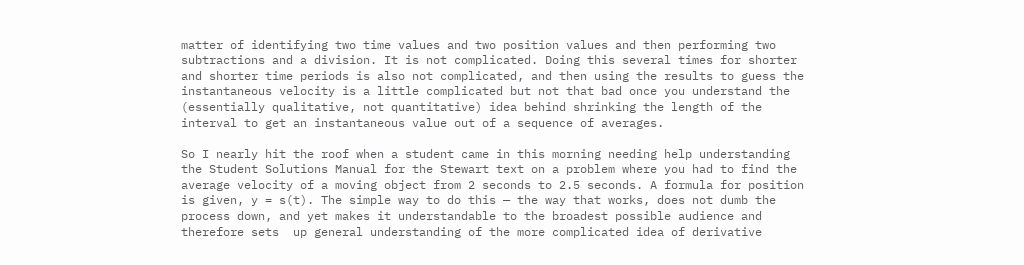matter of identifying two time values and two position values and then performing two subtractions and a division. It is not complicated. Doing this several times for shorter and shorter time periods is also not complicated, and then using the results to guess the instantaneous velocity is a little complicated but not that bad once you understand the (essentially qualitative, not quantitative) idea behind shrinking the length of the interval to get an instantaneous value out of a sequence of averages.

So I nearly hit the roof when a student came in this morning needing help understanding the Student Solutions Manual for the Stewart text on a problem where you had to find the average velocity of a moving object from 2 seconds to 2.5 seconds. A formula for position is given, y = s(t). The simple way to do this — the way that works, does not dumb the process down, and yet makes it understandable to the broadest possible audience and therefore sets  up general understanding of the more complicated idea of derivative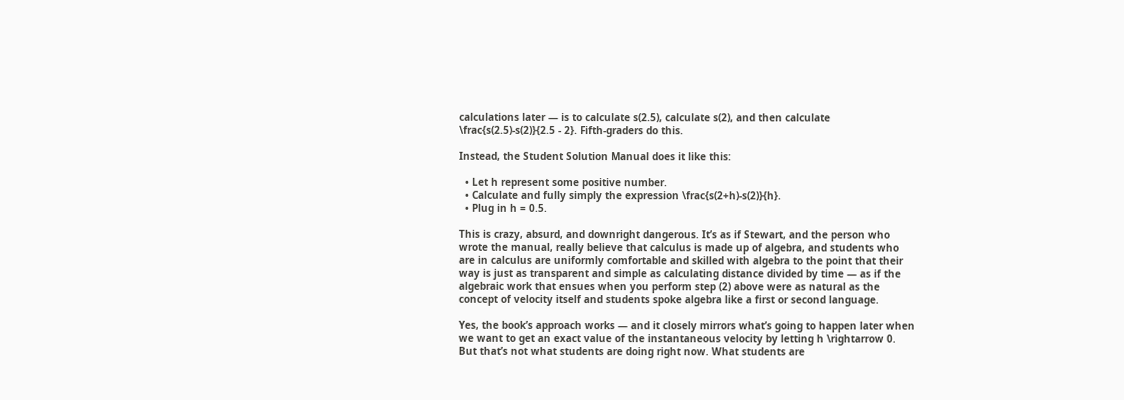calculations later — is to calculate s(2.5), calculate s(2), and then calculate \frac{s(2.5)-s(2)}{2.5 - 2}. Fifth-graders do this.

Instead, the Student Solution Manual does it like this:

  • Let h represent some positive number.
  • Calculate and fully simply the expression \frac{s(2+h)-s(2)}{h}.
  • Plug in h = 0.5.

This is crazy, absurd, and downright dangerous. It’s as if Stewart, and the person who wrote the manual, really believe that calculus is made up of algebra, and students who are in calculus are uniformly comfortable and skilled with algebra to the point that their way is just as transparent and simple as calculating distance divided by time — as if the algebraic work that ensues when you perform step (2) above were as natural as the concept of velocity itself and students spoke algebra like a first or second language.

Yes, the book’s approach works — and it closely mirrors what’s going to happen later when we want to get an exact value of the instantaneous velocity by letting h \rightarrow 0. But that’s not what students are doing right now. What students are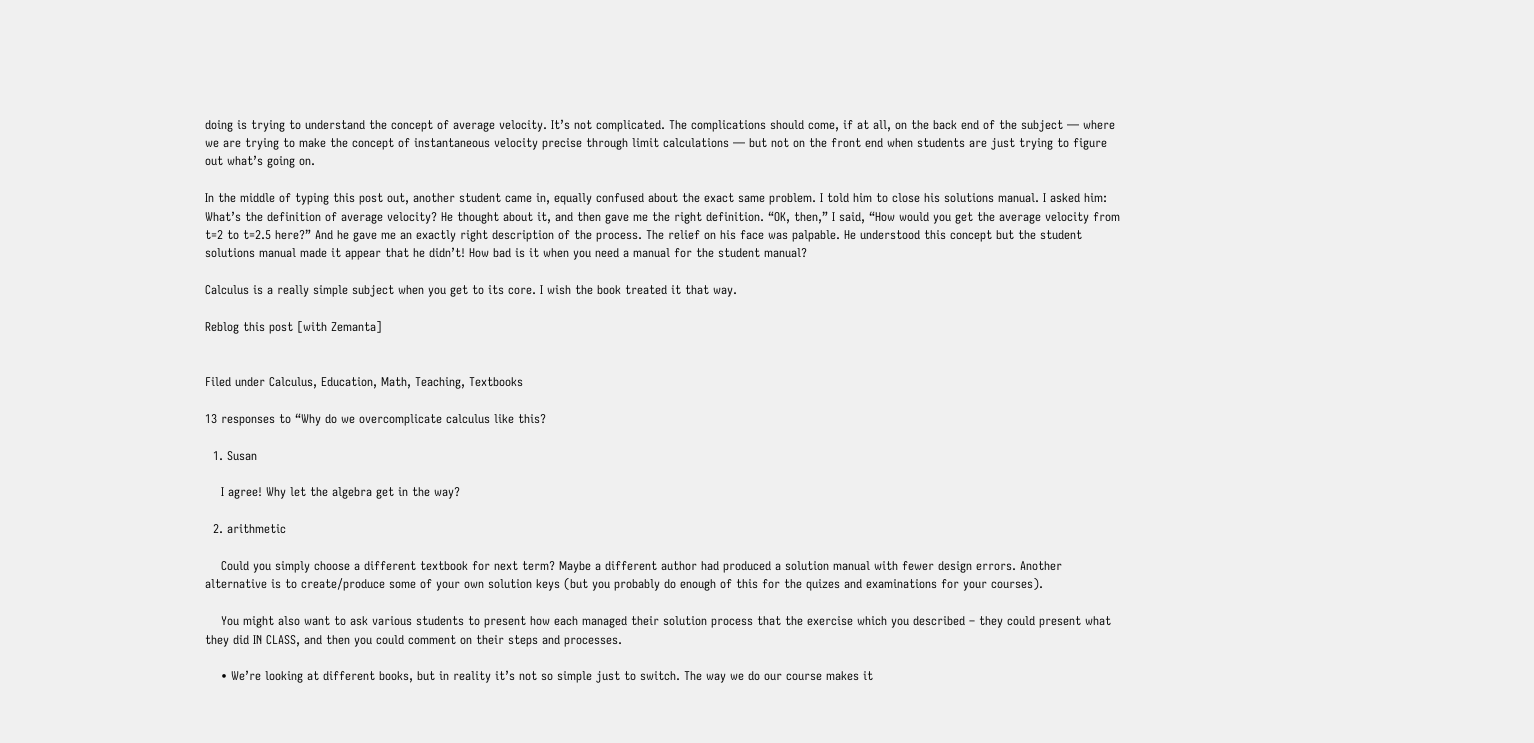doing is trying to understand the concept of average velocity. It’s not complicated. The complications should come, if at all, on the back end of the subject — where we are trying to make the concept of instantaneous velocity precise through limit calculations — but not on the front end when students are just trying to figure out what’s going on.

In the middle of typing this post out, another student came in, equally confused about the exact same problem. I told him to close his solutions manual. I asked him: What’s the definition of average velocity? He thought about it, and then gave me the right definition. “OK, then,” I said, “How would you get the average velocity from t=2 to t=2.5 here?” And he gave me an exactly right description of the process. The relief on his face was palpable. He understood this concept but the student solutions manual made it appear that he didn’t! How bad is it when you need a manual for the student manual?

Calculus is a really simple subject when you get to its core. I wish the book treated it that way.

Reblog this post [with Zemanta]


Filed under Calculus, Education, Math, Teaching, Textbooks

13 responses to “Why do we overcomplicate calculus like this?

  1. Susan

    I agree! Why let the algebra get in the way?

  2. arithmetic

    Could you simply choose a different textbook for next term? Maybe a different author had produced a solution manual with fewer design errors. Another alternative is to create/produce some of your own solution keys (but you probably do enough of this for the quizes and examinations for your courses).

    You might also want to ask various students to present how each managed their solution process that the exercise which you described – they could present what they did IN CLASS, and then you could comment on their steps and processes.

    • We’re looking at different books, but in reality it’s not so simple just to switch. The way we do our course makes it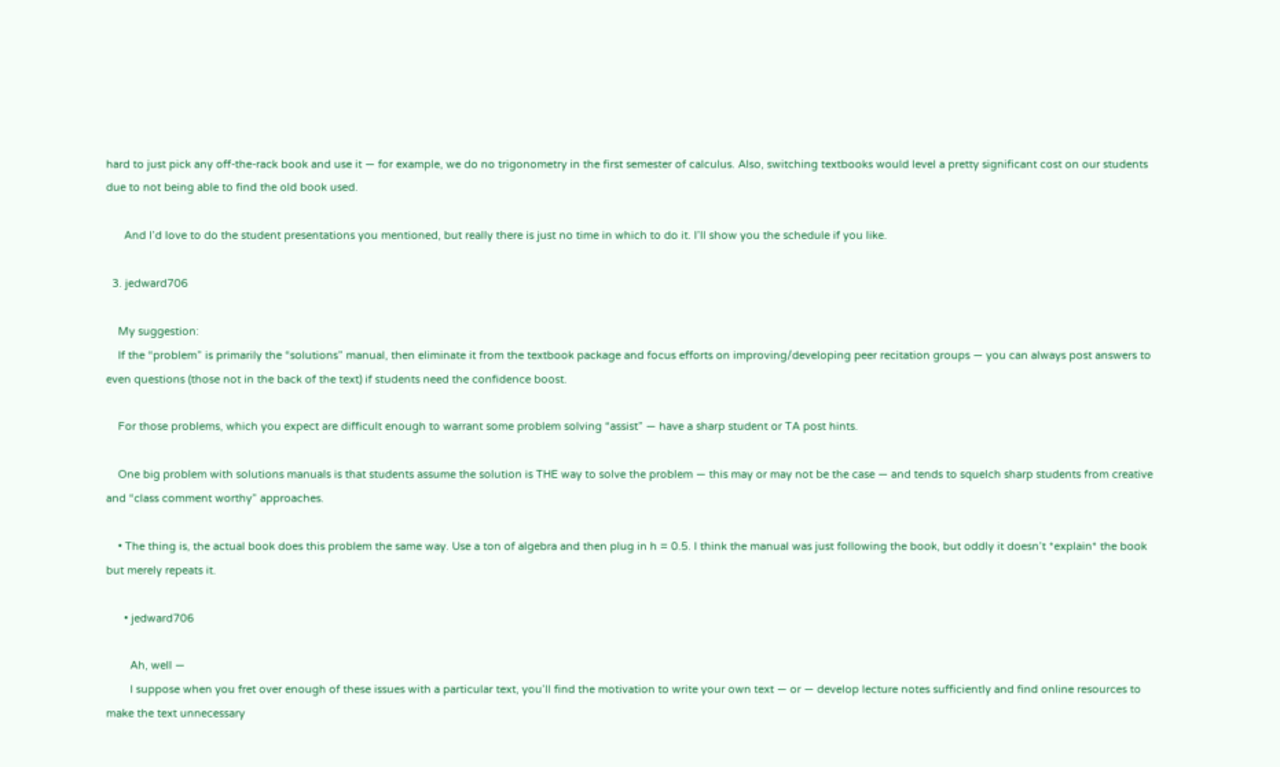hard to just pick any off-the-rack book and use it — for example, we do no trigonometry in the first semester of calculus. Also, switching textbooks would level a pretty significant cost on our students due to not being able to find the old book used.

      And I’d love to do the student presentations you mentioned, but really there is just no time in which to do it. I’ll show you the schedule if you like.

  3. jedward706

    My suggestion:
    If the “problem” is primarily the “solutions” manual, then eliminate it from the textbook package and focus efforts on improving/developing peer recitation groups — you can always post answers to even questions (those not in the back of the text) if students need the confidence boost.

    For those problems, which you expect are difficult enough to warrant some problem solving “assist” — have a sharp student or TA post hints.

    One big problem with solutions manuals is that students assume the solution is THE way to solve the problem — this may or may not be the case — and tends to squelch sharp students from creative and “class comment worthy” approaches.

    • The thing is, the actual book does this problem the same way. Use a ton of algebra and then plug in h = 0.5. I think the manual was just following the book, but oddly it doesn’t *explain* the book but merely repeats it.

      • jedward706

        Ah, well —
        I suppose when you fret over enough of these issues with a particular text, you’ll find the motivation to write your own text — or — develop lecture notes sufficiently and find online resources to make the text unnecessary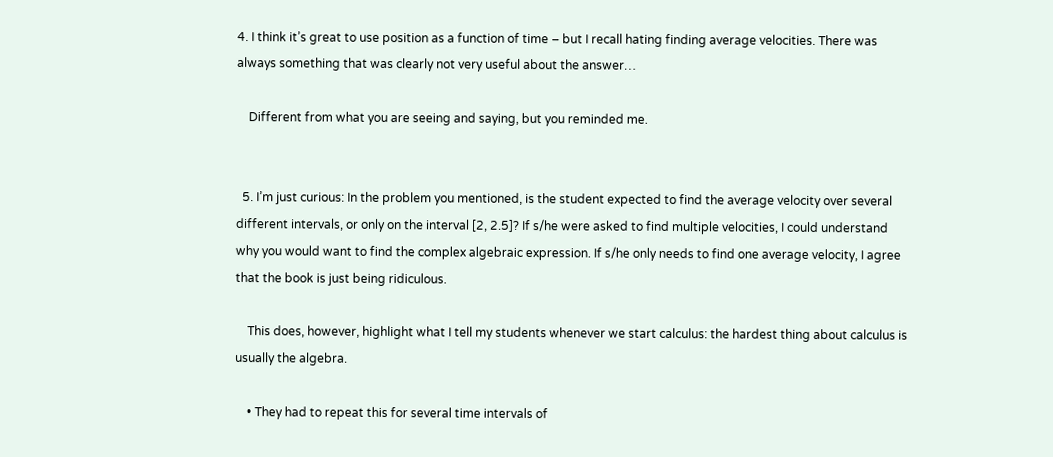4. I think it’s great to use position as a function of time – but I recall hating finding average velocities. There was always something that was clearly not very useful about the answer…

    Different from what you are seeing and saying, but you reminded me.


  5. I’m just curious: In the problem you mentioned, is the student expected to find the average velocity over several different intervals, or only on the interval [2, 2.5]? If s/he were asked to find multiple velocities, I could understand why you would want to find the complex algebraic expression. If s/he only needs to find one average velocity, I agree that the book is just being ridiculous.

    This does, however, highlight what I tell my students whenever we start calculus: the hardest thing about calculus is usually the algebra.

    • They had to repeat this for several time intervals of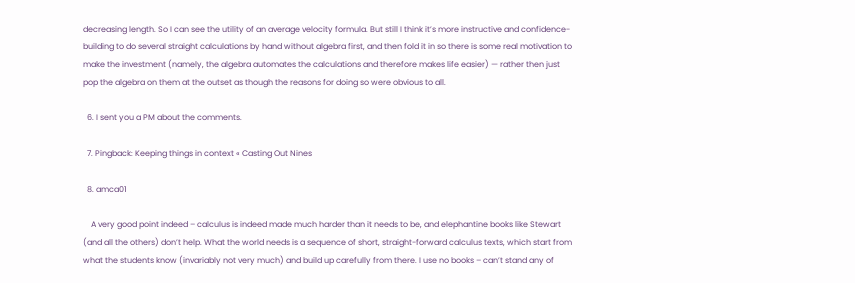decreasing length. So I can see the utility of an average velocity formula. But still I think it’s more instructive and confidence-building to do several straight calculations by hand without algebra first, and then fold it in so there is some real motivation to make the investment (namely, the algebra automates the calculations and therefore makes life easier) — rather then just pop the algebra on them at the outset as though the reasons for doing so were obvious to all.

  6. I sent you a PM about the comments.

  7. Pingback: Keeping things in context « Casting Out Nines

  8. amca01

    A very good point indeed – calculus is indeed made much harder than it needs to be, and elephantine books like Stewart (and all the others) don’t help. What the world needs is a sequence of short, straight-forward calculus texts, which start from what the students know (invariably not very much) and build up carefully from there. I use no books – can’t stand any of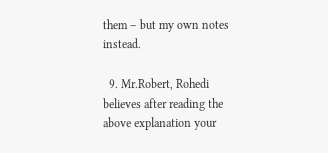them – but my own notes instead.

  9. Mr.Robert, Rohedi believes after reading the above explanation your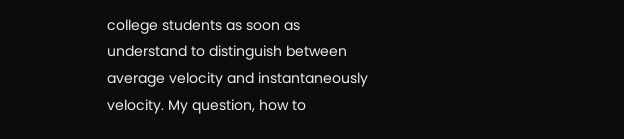college students as soon as understand to distinguish between average velocity and instantaneously velocity. My question, how to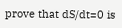prove that dS/dt=0 is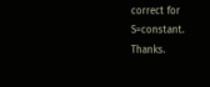correct for S=constant. Thanks.